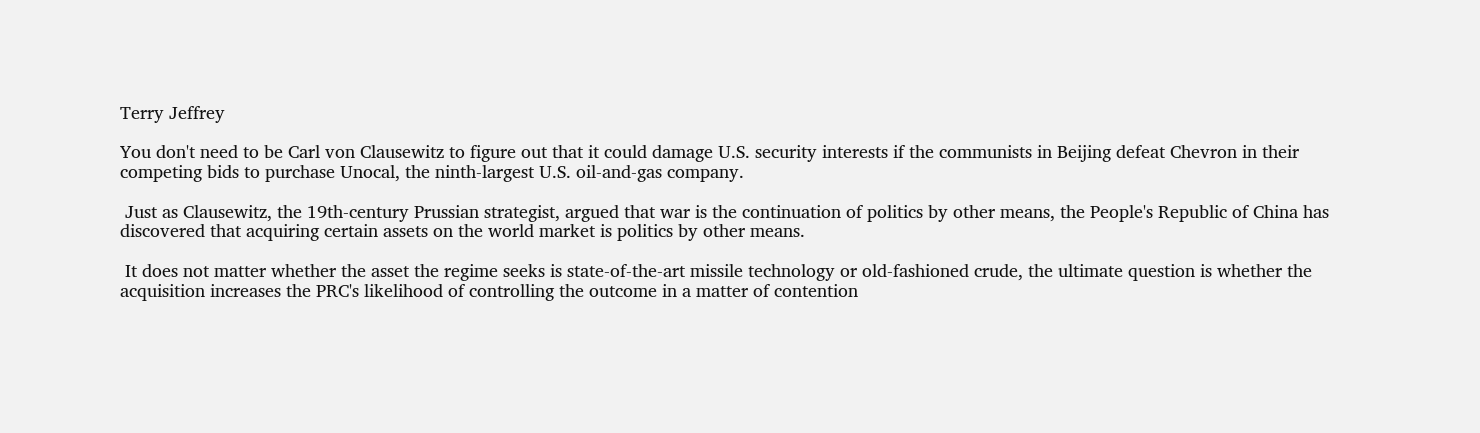Terry Jeffrey

You don't need to be Carl von Clausewitz to figure out that it could damage U.S. security interests if the communists in Beijing defeat Chevron in their competing bids to purchase Unocal, the ninth-largest U.S. oil-and-gas company.

 Just as Clausewitz, the 19th-century Prussian strategist, argued that war is the continuation of politics by other means, the People's Republic of China has discovered that acquiring certain assets on the world market is politics by other means.

 It does not matter whether the asset the regime seeks is state-of-the-art missile technology or old-fashioned crude, the ultimate question is whether the acquisition increases the PRC's likelihood of controlling the outcome in a matter of contention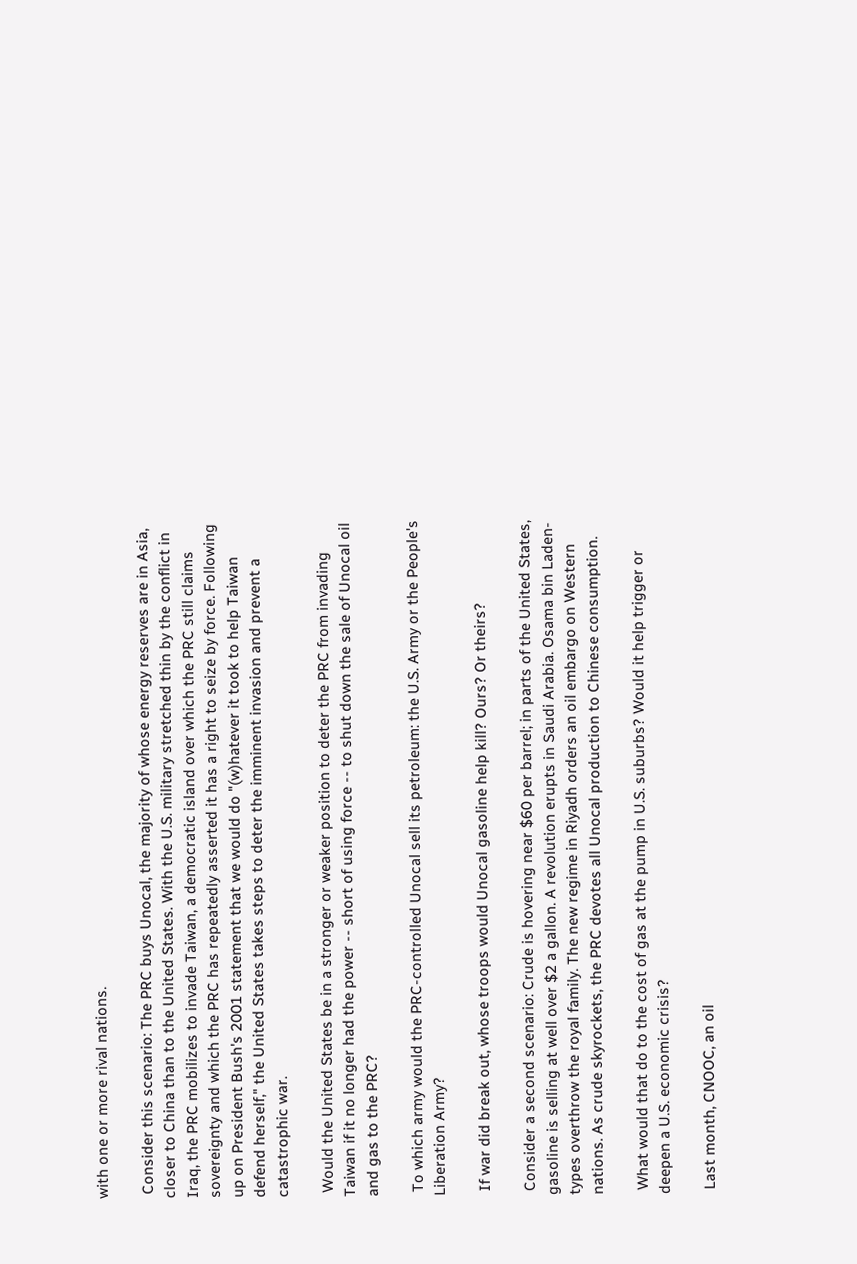with one or more rival nations.

 Consider this scenario: The PRC buys Unocal, the majority of whose energy reserves are in Asia, closer to China than to the United States. With the U.S. military stretched thin by the conflict in Iraq, the PRC mobilizes to invade Taiwan, a democratic island over which the PRC still claims sovereignty and which the PRC has repeatedly asserted it has a right to seize by force. Following up on President Bush's 2001 statement that we would do "(w)hatever it took to help Taiwan defend herself," the United States takes steps to deter the imminent invasion and prevent a catastrophic war.

 Would the United States be in a stronger or weaker position to deter the PRC from invading Taiwan if it no longer had the power -- short of using force -- to shut down the sale of Unocal oil and gas to the PRC?

 To which army would the PRC-controlled Unocal sell its petroleum: the U.S. Army or the People's Liberation Army?

 If war did break out, whose troops would Unocal gasoline help kill? Ours? Or theirs?

 Consider a second scenario: Crude is hovering near $60 per barrel; in parts of the United States, gasoline is selling at well over $2 a gallon. A revolution erupts in Saudi Arabia. Osama bin Laden-types overthrow the royal family. The new regime in Riyadh orders an oil embargo on Western nations. As crude skyrockets, the PRC devotes all Unocal production to Chinese consumption.

 What would that do to the cost of gas at the pump in U.S. suburbs? Would it help trigger or deepen a U.S. economic crisis?

 Last month, CNOOC, an oil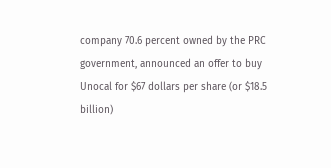company 70.6 percent owned by the PRC government, announced an offer to buy Unocal for $67 dollars per share (or $18.5 billion)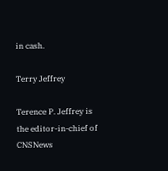in cash.

Terry Jeffrey

Terence P. Jeffrey is the editor-in-chief of CNSNews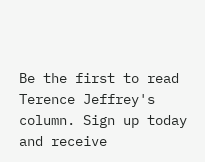Be the first to read Terence Jeffrey's column. Sign up today and receive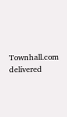Townhall.com delivered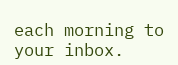each morning to your inbox.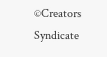©Creators Syndicate